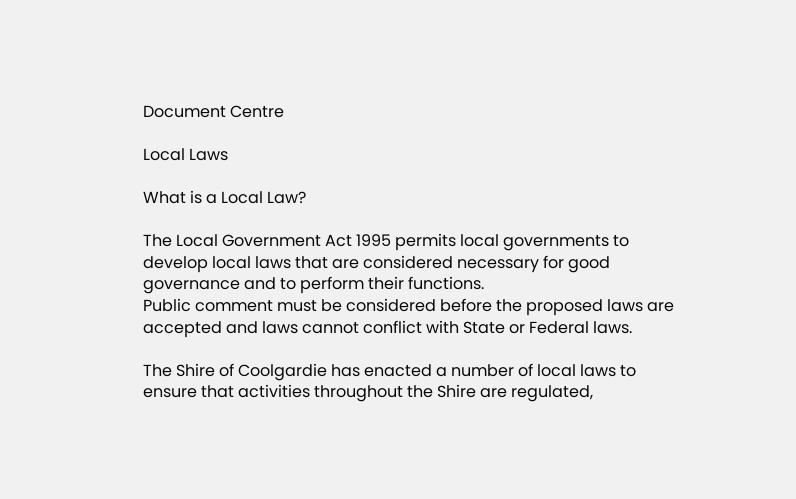Document Centre

Local Laws

What is a Local Law?

The Local Government Act 1995 permits local governments to develop local laws that are considered necessary for good governance and to perform their functions.
Public comment must be considered before the proposed laws are accepted and laws cannot conflict with State or Federal laws.

The Shire of Coolgardie has enacted a number of local laws to ensure that activities throughout the Shire are regulated,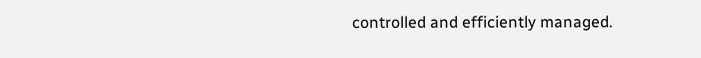controlled and efficiently managed.